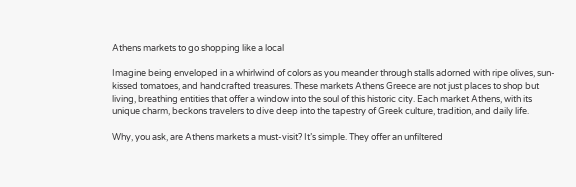Athens markets to go shopping like a local

Imagine being enveloped in a whirlwind of colors as you meander through stalls adorned with ripe olives, sun-kissed tomatoes, and handcrafted treasures. These markets Athens Greece are not just places to shop but living, breathing entities that offer a window into the soul of this historic city. Each market Athens, with its unique charm, beckons travelers to dive deep into the tapestry of Greek culture, tradition, and daily life.

Why, you ask, are Athens markets a must-visit? It’s simple. They offer an unfiltered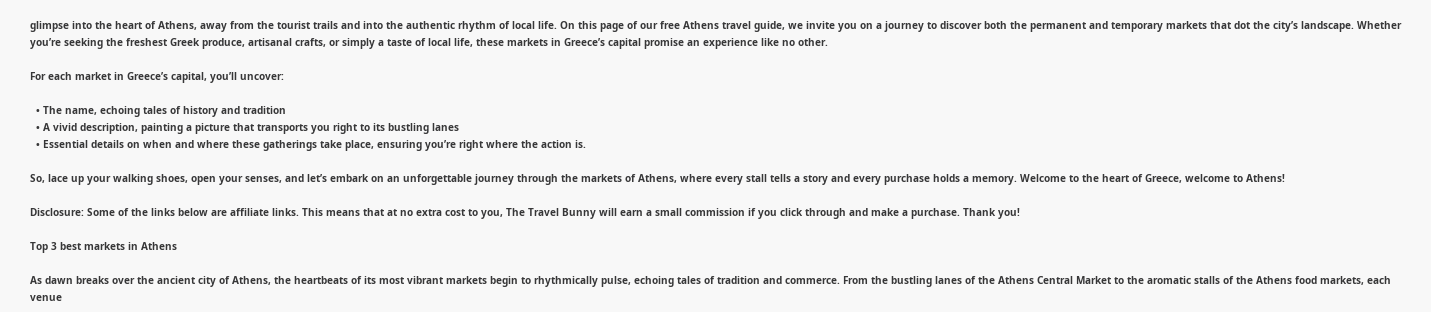glimpse into the heart of Athens, away from the tourist trails and into the authentic rhythm of local life. On this page of our free Athens travel guide, we invite you on a journey to discover both the permanent and temporary markets that dot the city’s landscape. Whether you’re seeking the freshest Greek produce, artisanal crafts, or simply a taste of local life, these markets in Greece’s capital promise an experience like no other.

For each market in Greece’s capital, you’ll uncover:

  • The name, echoing tales of history and tradition
  • A vivid description, painting a picture that transports you right to its bustling lanes
  • Essential details on when and where these gatherings take place, ensuring you’re right where the action is.

So, lace up your walking shoes, open your senses, and let’s embark on an unforgettable journey through the markets of Athens, where every stall tells a story and every purchase holds a memory. Welcome to the heart of Greece, welcome to Athens!

Disclosure: Some of the links below are affiliate links. This means that at no extra cost to you, The Travel Bunny will earn a small commission if you click through and make a purchase. Thank you!

Top 3 best markets in Athens

As dawn breaks over the ancient city of Athens, the heartbeats of its most vibrant markets begin to rhythmically pulse, echoing tales of tradition and commerce. From the bustling lanes of the Athens Central Market to the aromatic stalls of the Athens food markets, each venue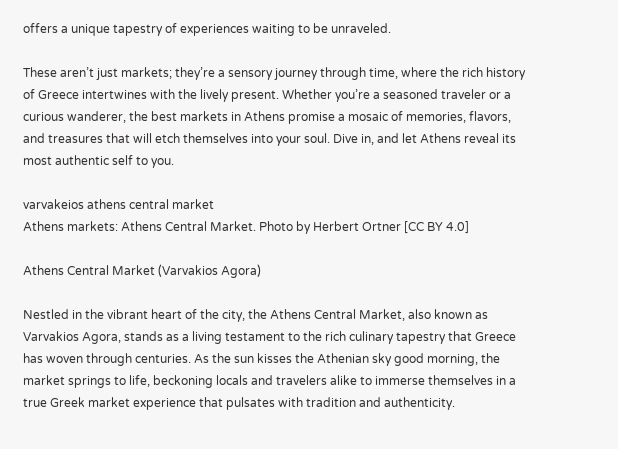offers a unique tapestry of experiences waiting to be unraveled.

These aren’t just markets; they’re a sensory journey through time, where the rich history of Greece intertwines with the lively present. Whether you’re a seasoned traveler or a curious wanderer, the best markets in Athens promise a mosaic of memories, flavors, and treasures that will etch themselves into your soul. Dive in, and let Athens reveal its most authentic self to you.

varvakeios athens central market
Athens markets: Athens Central Market. Photo by Herbert Ortner [CC BY 4.0]

Athens Central Market (Varvakios Agora)

Nestled in the vibrant heart of the city, the Athens Central Market, also known as Varvakios Agora, stands as a living testament to the rich culinary tapestry that Greece has woven through centuries. As the sun kisses the Athenian sky good morning, the market springs to life, beckoning locals and travelers alike to immerse themselves in a true Greek market experience that pulsates with tradition and authenticity.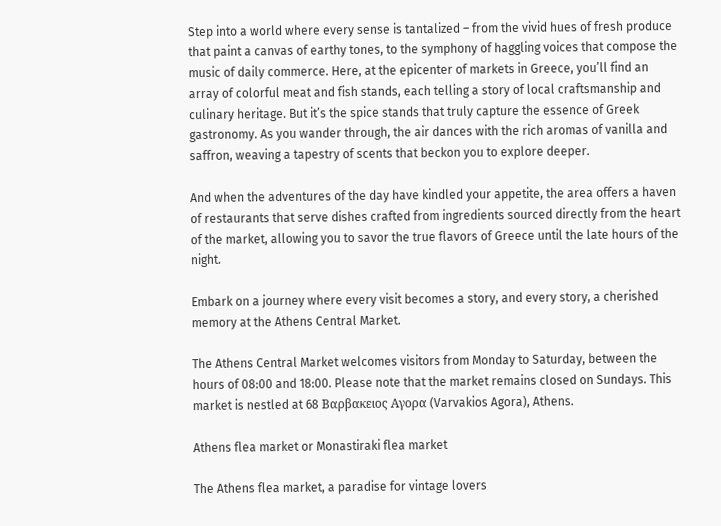Step into a world where every sense is tantalized – from the vivid hues of fresh produce that paint a canvas of earthy tones, to the symphony of haggling voices that compose the music of daily commerce. Here, at the epicenter of markets in Greece, you’ll find an array of colorful meat and fish stands, each telling a story of local craftsmanship and culinary heritage. But it’s the spice stands that truly capture the essence of Greek gastronomy. As you wander through, the air dances with the rich aromas of vanilla and saffron, weaving a tapestry of scents that beckon you to explore deeper.

And when the adventures of the day have kindled your appetite, the area offers a haven of restaurants that serve dishes crafted from ingredients sourced directly from the heart of the market, allowing you to savor the true flavors of Greece until the late hours of the night.

Embark on a journey where every visit becomes a story, and every story, a cherished memory at the Athens Central Market.

The Athens Central Market welcomes visitors from Monday to Saturday, between the hours of 08:00 and 18:00. Please note that the market remains closed on Sundays. This market is nestled at 68 Βαρβακειος Αγορα (Varvakios Agora), Athens.

Athens flea market or Monastiraki flea market

The Athens flea market, a paradise for vintage lovers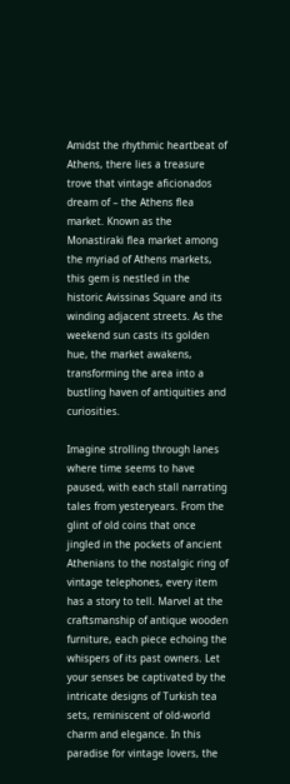Amidst the rhythmic heartbeat of Athens, there lies a treasure trove that vintage aficionados dream of – the Athens flea market. Known as the Monastiraki flea market among the myriad of Athens markets, this gem is nestled in the historic Avissinas Square and its winding adjacent streets. As the weekend sun casts its golden hue, the market awakens, transforming the area into a bustling haven of antiquities and curiosities.

Imagine strolling through lanes where time seems to have paused, with each stall narrating tales from yesteryears. From the glint of old coins that once jingled in the pockets of ancient Athenians to the nostalgic ring of vintage telephones, every item has a story to tell. Marvel at the craftsmanship of antique wooden furniture, each piece echoing the whispers of its past owners. Let your senses be captivated by the intricate designs of Turkish tea sets, reminiscent of old-world charm and elegance. In this paradise for vintage lovers, the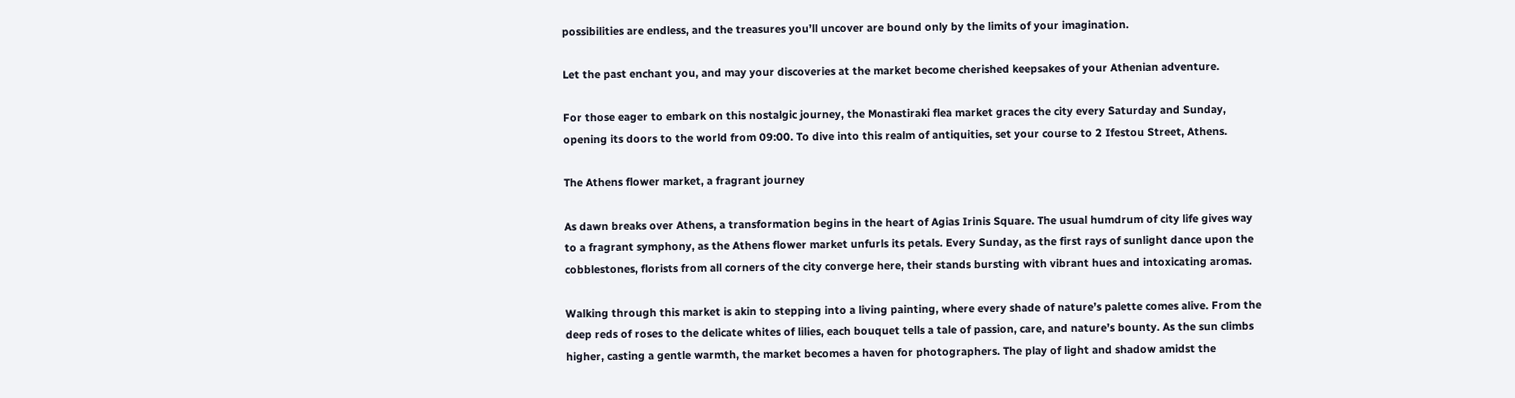possibilities are endless, and the treasures you’ll uncover are bound only by the limits of your imagination.

Let the past enchant you, and may your discoveries at the market become cherished keepsakes of your Athenian adventure.

For those eager to embark on this nostalgic journey, the Monastiraki flea market graces the city every Saturday and Sunday, opening its doors to the world from 09:00. To dive into this realm of antiquities, set your course to 2 Ifestou Street, Athens.

The Athens flower market, a fragrant journey

As dawn breaks over Athens, a transformation begins in the heart of Agias Irinis Square. The usual humdrum of city life gives way to a fragrant symphony, as the Athens flower market unfurls its petals. Every Sunday, as the first rays of sunlight dance upon the cobblestones, florists from all corners of the city converge here, their stands bursting with vibrant hues and intoxicating aromas.

Walking through this market is akin to stepping into a living painting, where every shade of nature’s palette comes alive. From the deep reds of roses to the delicate whites of lilies, each bouquet tells a tale of passion, care, and nature’s bounty. As the sun climbs higher, casting a gentle warmth, the market becomes a haven for photographers. The play of light and shadow amidst the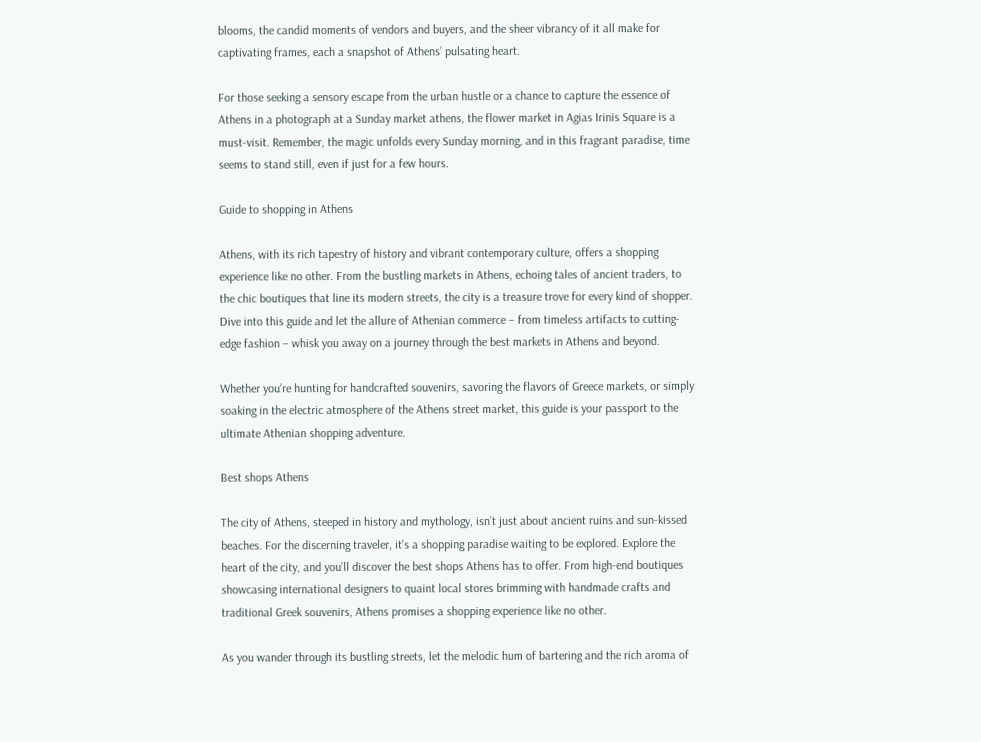blooms, the candid moments of vendors and buyers, and the sheer vibrancy of it all make for captivating frames, each a snapshot of Athens’ pulsating heart.

For those seeking a sensory escape from the urban hustle or a chance to capture the essence of Athens in a photograph at a Sunday market athens, the flower market in Agias Irinis Square is a must-visit. Remember, the magic unfolds every Sunday morning, and in this fragrant paradise, time seems to stand still, even if just for a few hours.

Guide to shopping in Athens

Athens, with its rich tapestry of history and vibrant contemporary culture, offers a shopping experience like no other. From the bustling markets in Athens, echoing tales of ancient traders, to the chic boutiques that line its modern streets, the city is a treasure trove for every kind of shopper. Dive into this guide and let the allure of Athenian commerce – from timeless artifacts to cutting-edge fashion – whisk you away on a journey through the best markets in Athens and beyond.

Whether you’re hunting for handcrafted souvenirs, savoring the flavors of Greece markets, or simply soaking in the electric atmosphere of the Athens street market, this guide is your passport to the ultimate Athenian shopping adventure.

Best shops Athens

The city of Athens, steeped in history and mythology, isn’t just about ancient ruins and sun-kissed beaches. For the discerning traveler, it’s a shopping paradise waiting to be explored. Explore the heart of the city, and you’ll discover the best shops Athens has to offer. From high-end boutiques showcasing international designers to quaint local stores brimming with handmade crafts and traditional Greek souvenirs, Athens promises a shopping experience like no other.

As you wander through its bustling streets, let the melodic hum of bartering and the rich aroma of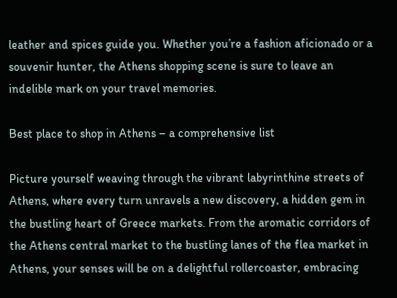leather and spices guide you. Whether you’re a fashion aficionado or a souvenir hunter, the Athens shopping scene is sure to leave an indelible mark on your travel memories.

Best place to shop in Athens – a comprehensive list

Picture yourself weaving through the vibrant labyrinthine streets of Athens, where every turn unravels a new discovery, a hidden gem in the bustling heart of Greece markets. From the aromatic corridors of the Athens central market to the bustling lanes of the flea market in Athens, your senses will be on a delightful rollercoaster, embracing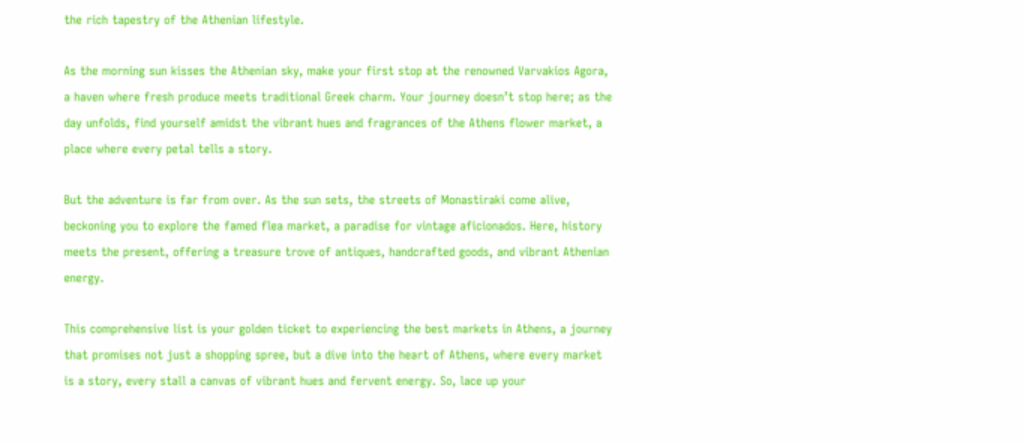the rich tapestry of the Athenian lifestyle.

As the morning sun kisses the Athenian sky, make your first stop at the renowned Varvakios Agora, a haven where fresh produce meets traditional Greek charm. Your journey doesn’t stop here; as the day unfolds, find yourself amidst the vibrant hues and fragrances of the Athens flower market, a place where every petal tells a story.

But the adventure is far from over. As the sun sets, the streets of Monastiraki come alive, beckoning you to explore the famed flea market, a paradise for vintage aficionados. Here, history meets the present, offering a treasure trove of antiques, handcrafted goods, and vibrant Athenian energy.

This comprehensive list is your golden ticket to experiencing the best markets in Athens, a journey that promises not just a shopping spree, but a dive into the heart of Athens, where every market is a story, every stall a canvas of vibrant hues and fervent energy. So, lace up your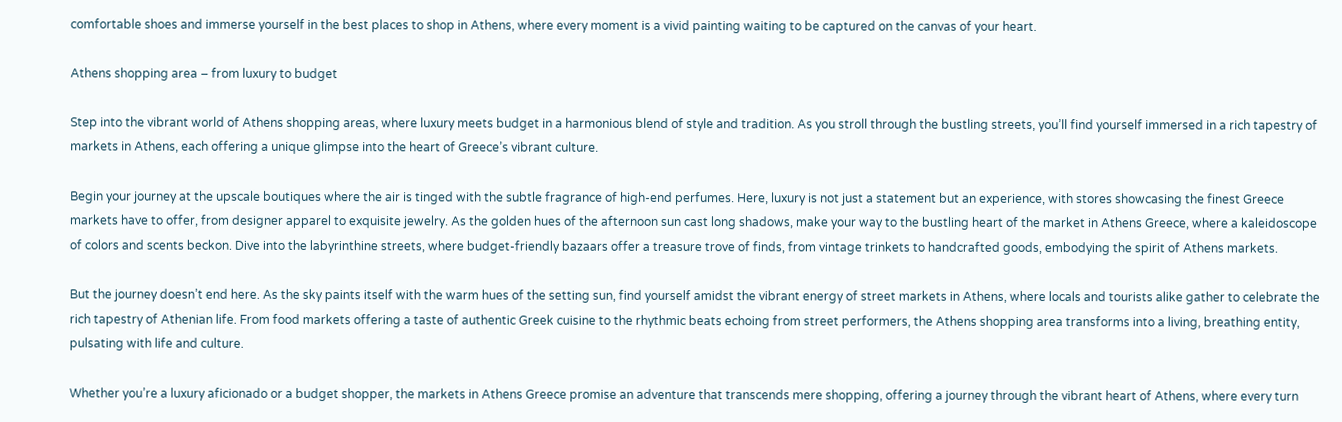comfortable shoes and immerse yourself in the best places to shop in Athens, where every moment is a vivid painting waiting to be captured on the canvas of your heart.

Athens shopping area – from luxury to budget

Step into the vibrant world of Athens shopping areas, where luxury meets budget in a harmonious blend of style and tradition. As you stroll through the bustling streets, you’ll find yourself immersed in a rich tapestry of markets in Athens, each offering a unique glimpse into the heart of Greece’s vibrant culture.

Begin your journey at the upscale boutiques where the air is tinged with the subtle fragrance of high-end perfumes. Here, luxury is not just a statement but an experience, with stores showcasing the finest Greece markets have to offer, from designer apparel to exquisite jewelry. As the golden hues of the afternoon sun cast long shadows, make your way to the bustling heart of the market in Athens Greece, where a kaleidoscope of colors and scents beckon. Dive into the labyrinthine streets, where budget-friendly bazaars offer a treasure trove of finds, from vintage trinkets to handcrafted goods, embodying the spirit of Athens markets.

But the journey doesn’t end here. As the sky paints itself with the warm hues of the setting sun, find yourself amidst the vibrant energy of street markets in Athens, where locals and tourists alike gather to celebrate the rich tapestry of Athenian life. From food markets offering a taste of authentic Greek cuisine to the rhythmic beats echoing from street performers, the Athens shopping area transforms into a living, breathing entity, pulsating with life and culture.

Whether you’re a luxury aficionado or a budget shopper, the markets in Athens Greece promise an adventure that transcends mere shopping, offering a journey through the vibrant heart of Athens, where every turn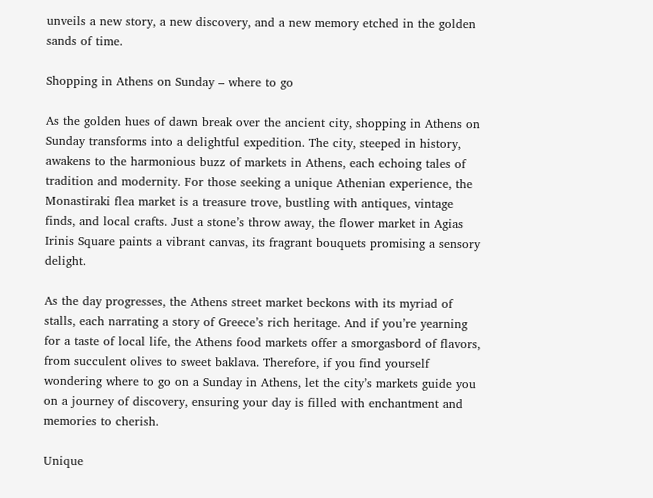unveils a new story, a new discovery, and a new memory etched in the golden sands of time.

Shopping in Athens on Sunday – where to go

As the golden hues of dawn break over the ancient city, shopping in Athens on Sunday transforms into a delightful expedition. The city, steeped in history, awakens to the harmonious buzz of markets in Athens, each echoing tales of tradition and modernity. For those seeking a unique Athenian experience, the Monastiraki flea market is a treasure trove, bustling with antiques, vintage finds, and local crafts. Just a stone’s throw away, the flower market in Agias Irinis Square paints a vibrant canvas, its fragrant bouquets promising a sensory delight.

As the day progresses, the Athens street market beckons with its myriad of stalls, each narrating a story of Greece’s rich heritage. And if you’re yearning for a taste of local life, the Athens food markets offer a smorgasbord of flavors, from succulent olives to sweet baklava. Therefore, if you find yourself wondering where to go on a Sunday in Athens, let the city’s markets guide you on a journey of discovery, ensuring your day is filled with enchantment and memories to cherish.

Unique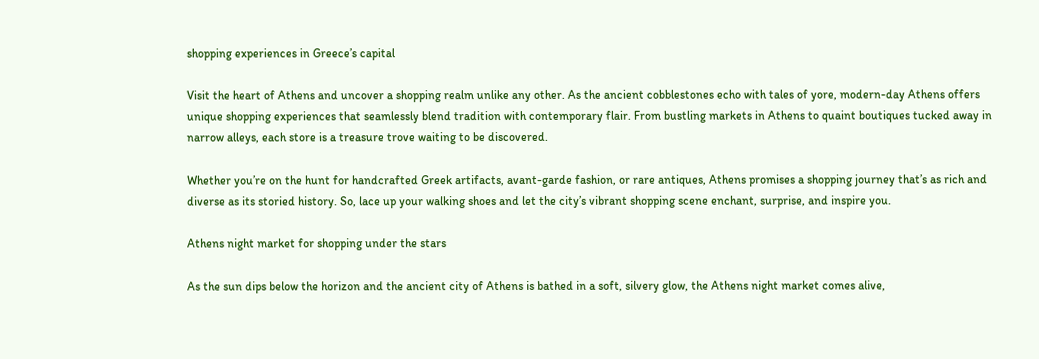shopping experiences in Greece’s capital

Visit the heart of Athens and uncover a shopping realm unlike any other. As the ancient cobblestones echo with tales of yore, modern-day Athens offers unique shopping experiences that seamlessly blend tradition with contemporary flair. From bustling markets in Athens to quaint boutiques tucked away in narrow alleys, each store is a treasure trove waiting to be discovered.

Whether you’re on the hunt for handcrafted Greek artifacts, avant-garde fashion, or rare antiques, Athens promises a shopping journey that’s as rich and diverse as its storied history. So, lace up your walking shoes and let the city’s vibrant shopping scene enchant, surprise, and inspire you.

Athens night market for shopping under the stars

As the sun dips below the horizon and the ancient city of Athens is bathed in a soft, silvery glow, the Athens night market comes alive,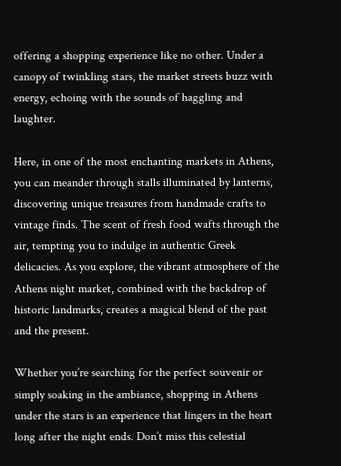offering a shopping experience like no other. Under a canopy of twinkling stars, the market streets buzz with energy, echoing with the sounds of haggling and laughter.

Here, in one of the most enchanting markets in Athens, you can meander through stalls illuminated by lanterns, discovering unique treasures from handmade crafts to vintage finds. The scent of fresh food wafts through the air, tempting you to indulge in authentic Greek delicacies. As you explore, the vibrant atmosphere of the Athens night market, combined with the backdrop of historic landmarks, creates a magical blend of the past and the present.

Whether you’re searching for the perfect souvenir or simply soaking in the ambiance, shopping in Athens under the stars is an experience that lingers in the heart long after the night ends. Don’t miss this celestial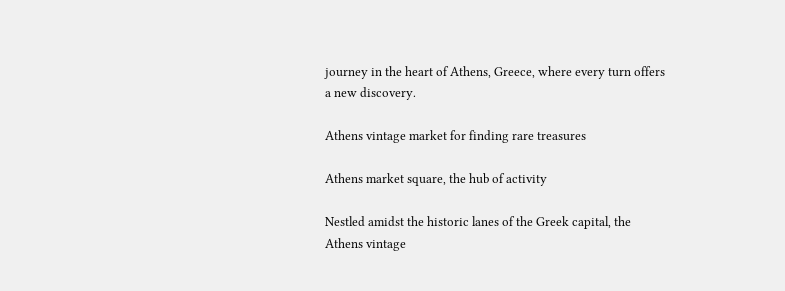journey in the heart of Athens, Greece, where every turn offers a new discovery.

Athens vintage market for finding rare treasures

Athens market square, the hub of activity

Nestled amidst the historic lanes of the Greek capital, the Athens vintage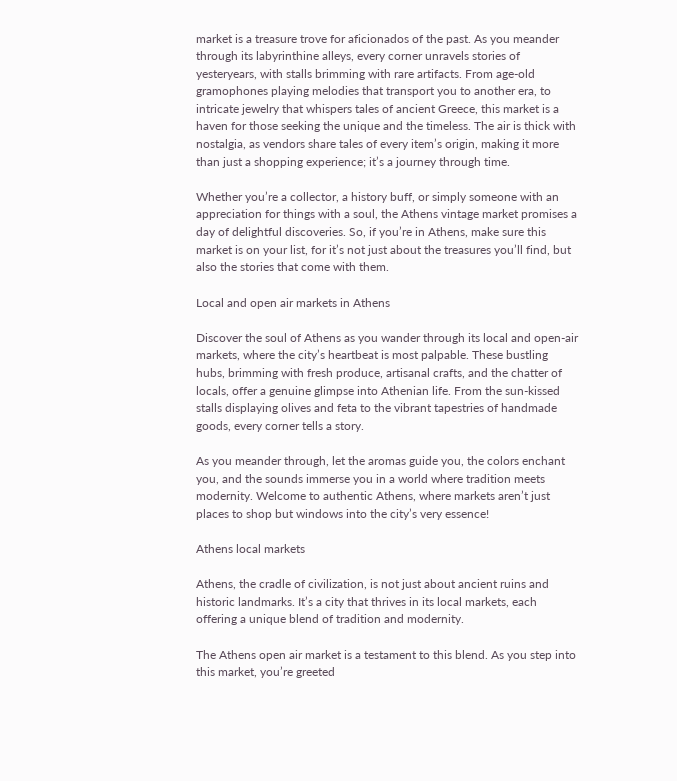market is a treasure trove for aficionados of the past. As you meander through its labyrinthine alleys, every corner unravels stories of yesteryears, with stalls brimming with rare artifacts. From age-old gramophones playing melodies that transport you to another era, to intricate jewelry that whispers tales of ancient Greece, this market is a haven for those seeking the unique and the timeless. The air is thick with nostalgia, as vendors share tales of every item’s origin, making it more than just a shopping experience; it’s a journey through time.

Whether you’re a collector, a history buff, or simply someone with an appreciation for things with a soul, the Athens vintage market promises a day of delightful discoveries. So, if you’re in Athens, make sure this market is on your list, for it’s not just about the treasures you’ll find, but also the stories that come with them.

Local and open air markets in Athens

Discover the soul of Athens as you wander through its local and open-air markets, where the city’s heartbeat is most palpable. These bustling hubs, brimming with fresh produce, artisanal crafts, and the chatter of locals, offer a genuine glimpse into Athenian life. From the sun-kissed stalls displaying olives and feta to the vibrant tapestries of handmade goods, every corner tells a story.

As you meander through, let the aromas guide you, the colors enchant you, and the sounds immerse you in a world where tradition meets modernity. Welcome to authentic Athens, where markets aren’t just places to shop but windows into the city’s very essence!

Athens local markets

Athens, the cradle of civilization, is not just about ancient ruins and historic landmarks. It’s a city that thrives in its local markets, each offering a unique blend of tradition and modernity.

The Athens open air market is a testament to this blend. As you step into this market, you’re greeted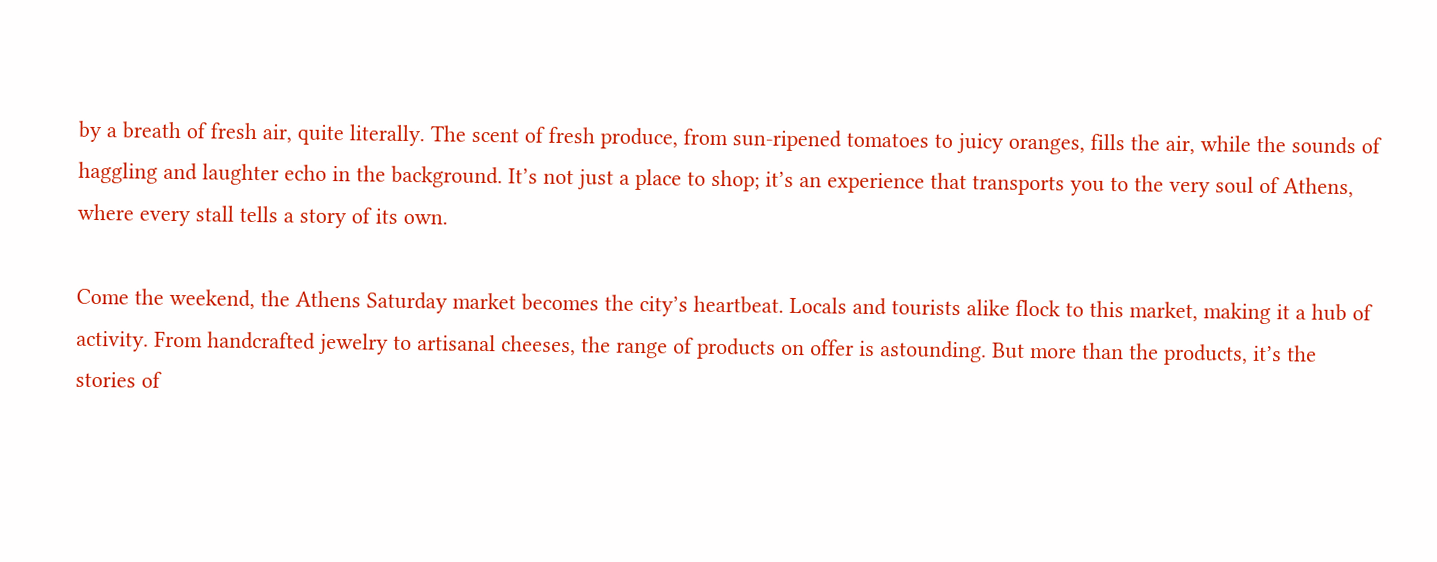by a breath of fresh air, quite literally. The scent of fresh produce, from sun-ripened tomatoes to juicy oranges, fills the air, while the sounds of haggling and laughter echo in the background. It’s not just a place to shop; it’s an experience that transports you to the very soul of Athens, where every stall tells a story of its own.

Come the weekend, the Athens Saturday market becomes the city’s heartbeat. Locals and tourists alike flock to this market, making it a hub of activity. From handcrafted jewelry to artisanal cheeses, the range of products on offer is astounding. But more than the products, it’s the stories of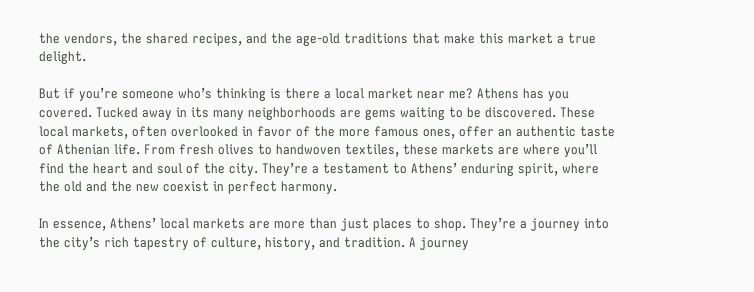the vendors, the shared recipes, and the age-old traditions that make this market a true delight.

But if you’re someone who’s thinking is there a local market near me? Athens has you covered. Tucked away in its many neighborhoods are gems waiting to be discovered. These local markets, often overlooked in favor of the more famous ones, offer an authentic taste of Athenian life. From fresh olives to handwoven textiles, these markets are where you’ll find the heart and soul of the city. They’re a testament to Athens’ enduring spirit, where the old and the new coexist in perfect harmony.

In essence, Athens’ local markets are more than just places to shop. They’re a journey into the city’s rich tapestry of culture, history, and tradition. A journey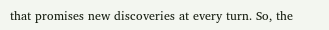that promises new discoveries at every turn. So, the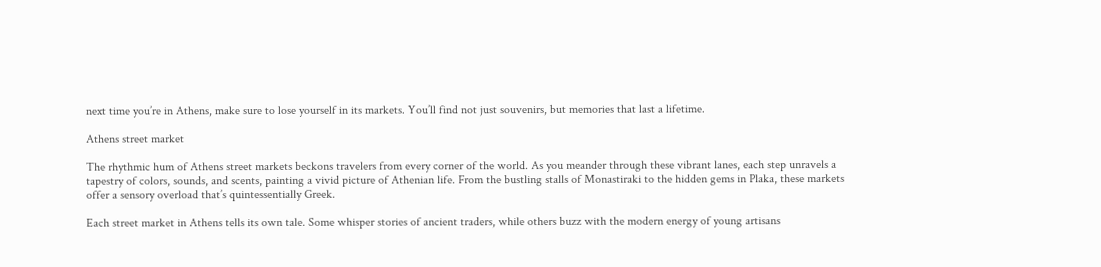next time you’re in Athens, make sure to lose yourself in its markets. You’ll find not just souvenirs, but memories that last a lifetime.

Athens street market

The rhythmic hum of Athens street markets beckons travelers from every corner of the world. As you meander through these vibrant lanes, each step unravels a tapestry of colors, sounds, and scents, painting a vivid picture of Athenian life. From the bustling stalls of Monastiraki to the hidden gems in Plaka, these markets offer a sensory overload that’s quintessentially Greek.

Each street market in Athens tells its own tale. Some whisper stories of ancient traders, while others buzz with the modern energy of young artisans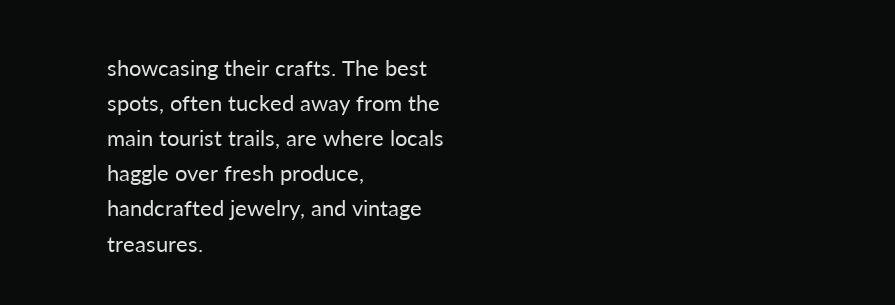showcasing their crafts. The best spots, often tucked away from the main tourist trails, are where locals haggle over fresh produce, handcrafted jewelry, and vintage treasures.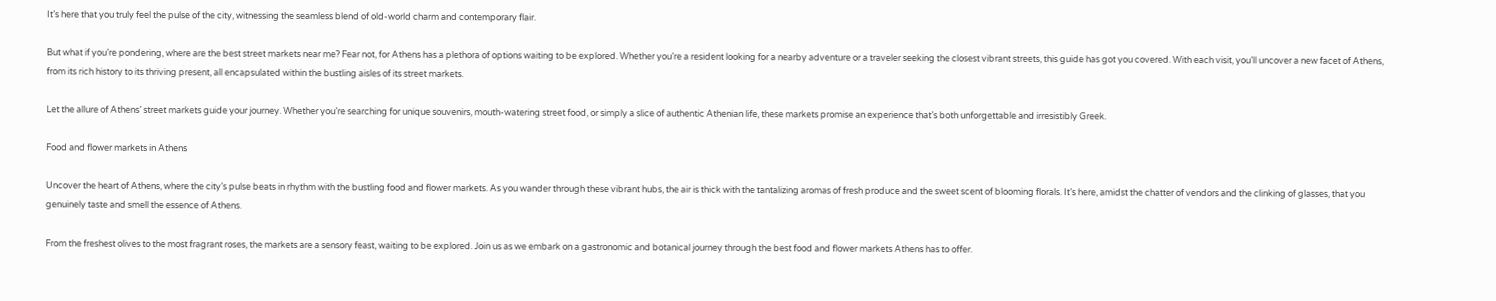It’s here that you truly feel the pulse of the city, witnessing the seamless blend of old-world charm and contemporary flair.

But what if you’re pondering, where are the best street markets near me? Fear not, for Athens has a plethora of options waiting to be explored. Whether you’re a resident looking for a nearby adventure or a traveler seeking the closest vibrant streets, this guide has got you covered. With each visit, you’ll uncover a new facet of Athens, from its rich history to its thriving present, all encapsulated within the bustling aisles of its street markets.

Let the allure of Athens’ street markets guide your journey. Whether you’re searching for unique souvenirs, mouth-watering street food, or simply a slice of authentic Athenian life, these markets promise an experience that’s both unforgettable and irresistibly Greek.

Food and flower markets in Athens

Uncover the heart of Athens, where the city’s pulse beats in rhythm with the bustling food and flower markets. As you wander through these vibrant hubs, the air is thick with the tantalizing aromas of fresh produce and the sweet scent of blooming florals. It’s here, amidst the chatter of vendors and the clinking of glasses, that you genuinely taste and smell the essence of Athens.

From the freshest olives to the most fragrant roses, the markets are a sensory feast, waiting to be explored. Join us as we embark on a gastronomic and botanical journey through the best food and flower markets Athens has to offer.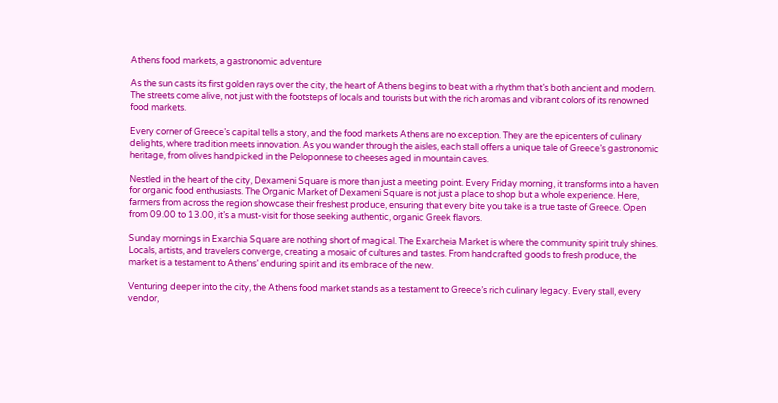Athens food markets, a gastronomic adventure

As the sun casts its first golden rays over the city, the heart of Athens begins to beat with a rhythm that’s both ancient and modern. The streets come alive, not just with the footsteps of locals and tourists but with the rich aromas and vibrant colors of its renowned food markets.

Every corner of Greece’s capital tells a story, and the food markets Athens are no exception. They are the epicenters of culinary delights, where tradition meets innovation. As you wander through the aisles, each stall offers a unique tale of Greece’s gastronomic heritage, from olives handpicked in the Peloponnese to cheeses aged in mountain caves.

Nestled in the heart of the city, Dexameni Square is more than just a meeting point. Every Friday morning, it transforms into a haven for organic food enthusiasts. The Organic Market of Dexameni Square is not just a place to shop but a whole experience. Here, farmers from across the region showcase their freshest produce, ensuring that every bite you take is a true taste of Greece. Open from 09.00 to 13.00, it’s a must-visit for those seeking authentic, organic Greek flavors.

Sunday mornings in Exarchia Square are nothing short of magical. The Exarcheia Market is where the community spirit truly shines. Locals, artists, and travelers converge, creating a mosaic of cultures and tastes. From handcrafted goods to fresh produce, the market is a testament to Athens’ enduring spirit and its embrace of the new.

Venturing deeper into the city, the Athens food market stands as a testament to Greece’s rich culinary legacy. Every stall, every vendor,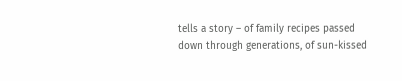tells a story – of family recipes passed down through generations, of sun-kissed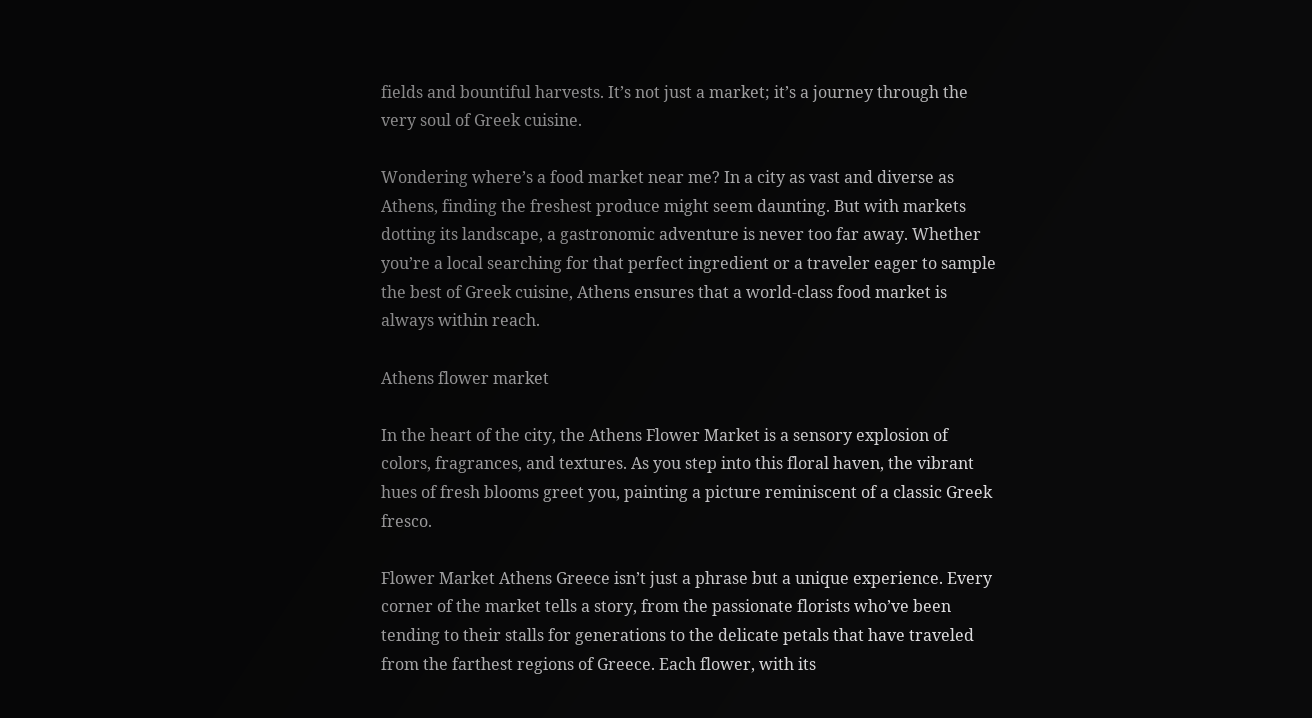fields and bountiful harvests. It’s not just a market; it’s a journey through the very soul of Greek cuisine.

Wondering where’s a food market near me? In a city as vast and diverse as Athens, finding the freshest produce might seem daunting. But with markets dotting its landscape, a gastronomic adventure is never too far away. Whether you’re a local searching for that perfect ingredient or a traveler eager to sample the best of Greek cuisine, Athens ensures that a world-class food market is always within reach.

Athens flower market

In the heart of the city, the Athens Flower Market is a sensory explosion of colors, fragrances, and textures. As you step into this floral haven, the vibrant hues of fresh blooms greet you, painting a picture reminiscent of a classic Greek fresco.

Flower Market Athens Greece isn’t just a phrase but a unique experience. Every corner of the market tells a story, from the passionate florists who’ve been tending to their stalls for generations to the delicate petals that have traveled from the farthest regions of Greece. Each flower, with its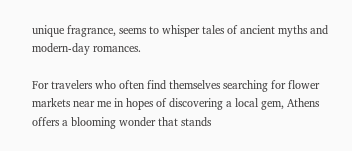unique fragrance, seems to whisper tales of ancient myths and modern-day romances.

For travelers who often find themselves searching for flower markets near me in hopes of discovering a local gem, Athens offers a blooming wonder that stands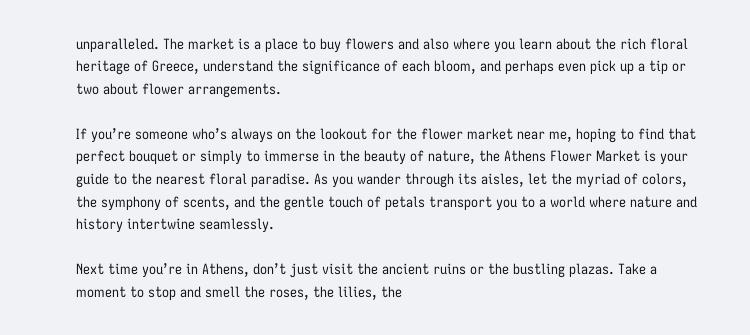unparalleled. The market is a place to buy flowers and also where you learn about the rich floral heritage of Greece, understand the significance of each bloom, and perhaps even pick up a tip or two about flower arrangements.

If you’re someone who’s always on the lookout for the flower market near me, hoping to find that perfect bouquet or simply to immerse in the beauty of nature, the Athens Flower Market is your guide to the nearest floral paradise. As you wander through its aisles, let the myriad of colors, the symphony of scents, and the gentle touch of petals transport you to a world where nature and history intertwine seamlessly.

Next time you’re in Athens, don’t just visit the ancient ruins or the bustling plazas. Take a moment to stop and smell the roses, the lilies, the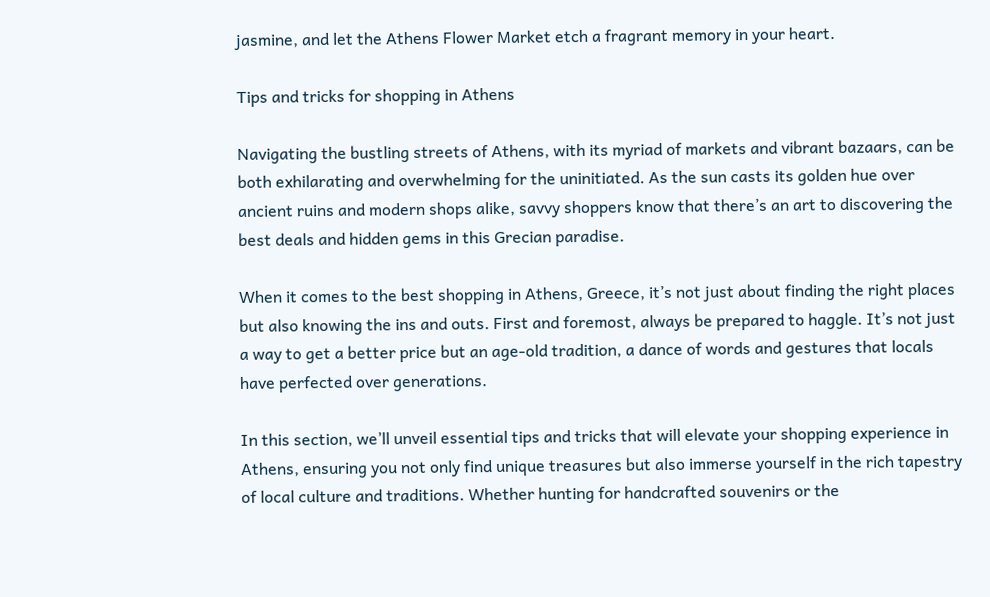jasmine, and let the Athens Flower Market etch a fragrant memory in your heart.

Tips and tricks for shopping in Athens

Navigating the bustling streets of Athens, with its myriad of markets and vibrant bazaars, can be both exhilarating and overwhelming for the uninitiated. As the sun casts its golden hue over ancient ruins and modern shops alike, savvy shoppers know that there’s an art to discovering the best deals and hidden gems in this Grecian paradise.

When it comes to the best shopping in Athens, Greece, it’s not just about finding the right places but also knowing the ins and outs. First and foremost, always be prepared to haggle. It’s not just a way to get a better price but an age-old tradition, a dance of words and gestures that locals have perfected over generations.

In this section, we’ll unveil essential tips and tricks that will elevate your shopping experience in Athens, ensuring you not only find unique treasures but also immerse yourself in the rich tapestry of local culture and traditions. Whether hunting for handcrafted souvenirs or the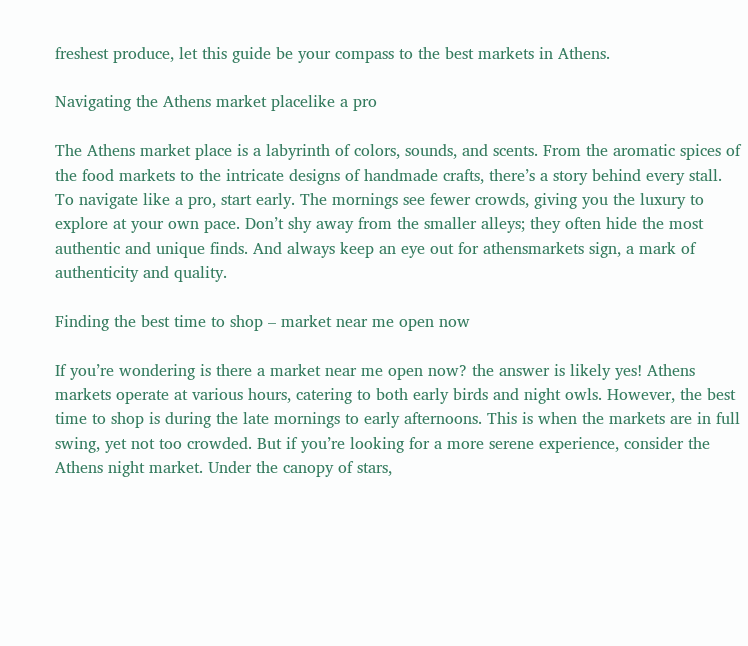freshest produce, let this guide be your compass to the best markets in Athens.

Navigating the Athens market placelike a pro

The Athens market place is a labyrinth of colors, sounds, and scents. From the aromatic spices of the food markets to the intricate designs of handmade crafts, there’s a story behind every stall. To navigate like a pro, start early. The mornings see fewer crowds, giving you the luxury to explore at your own pace. Don’t shy away from the smaller alleys; they often hide the most authentic and unique finds. And always keep an eye out for athensmarkets sign, a mark of authenticity and quality.

Finding the best time to shop – market near me open now

If you’re wondering is there a market near me open now? the answer is likely yes! Athens markets operate at various hours, catering to both early birds and night owls. However, the best time to shop is during the late mornings to early afternoons. This is when the markets are in full swing, yet not too crowded. But if you’re looking for a more serene experience, consider the Athens night market. Under the canopy of stars,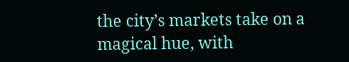the city’s markets take on a magical hue, with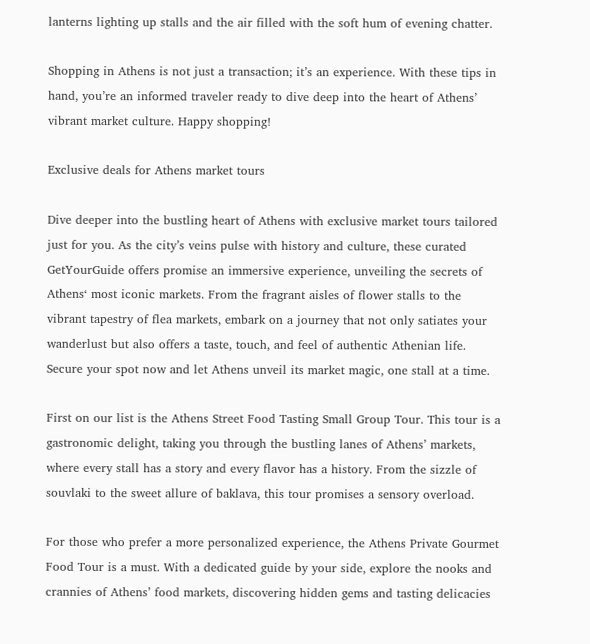lanterns lighting up stalls and the air filled with the soft hum of evening chatter.

Shopping in Athens is not just a transaction; it’s an experience. With these tips in hand, you’re an informed traveler ready to dive deep into the heart of Athens’ vibrant market culture. Happy shopping!

Exclusive deals for Athens market tours

Dive deeper into the bustling heart of Athens with exclusive market tours tailored just for you. As the city’s veins pulse with history and culture, these curated GetYourGuide offers promise an immersive experience, unveiling the secrets of Athens‘ most iconic markets. From the fragrant aisles of flower stalls to the vibrant tapestry of flea markets, embark on a journey that not only satiates your wanderlust but also offers a taste, touch, and feel of authentic Athenian life. Secure your spot now and let Athens unveil its market magic, one stall at a time.

First on our list is the Athens Street Food Tasting Small Group Tour. This tour is a gastronomic delight, taking you through the bustling lanes of Athens’ markets, where every stall has a story and every flavor has a history. From the sizzle of souvlaki to the sweet allure of baklava, this tour promises a sensory overload.

For those who prefer a more personalized experience, the Athens Private Gourmet Food Tour is a must. With a dedicated guide by your side, explore the nooks and crannies of Athens’ food markets, discovering hidden gems and tasting delicacies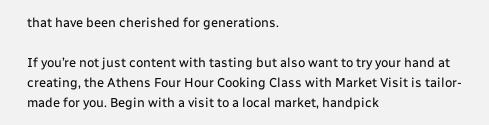that have been cherished for generations.

If you’re not just content with tasting but also want to try your hand at creating, the Athens Four Hour Cooking Class with Market Visit is tailor-made for you. Begin with a visit to a local market, handpick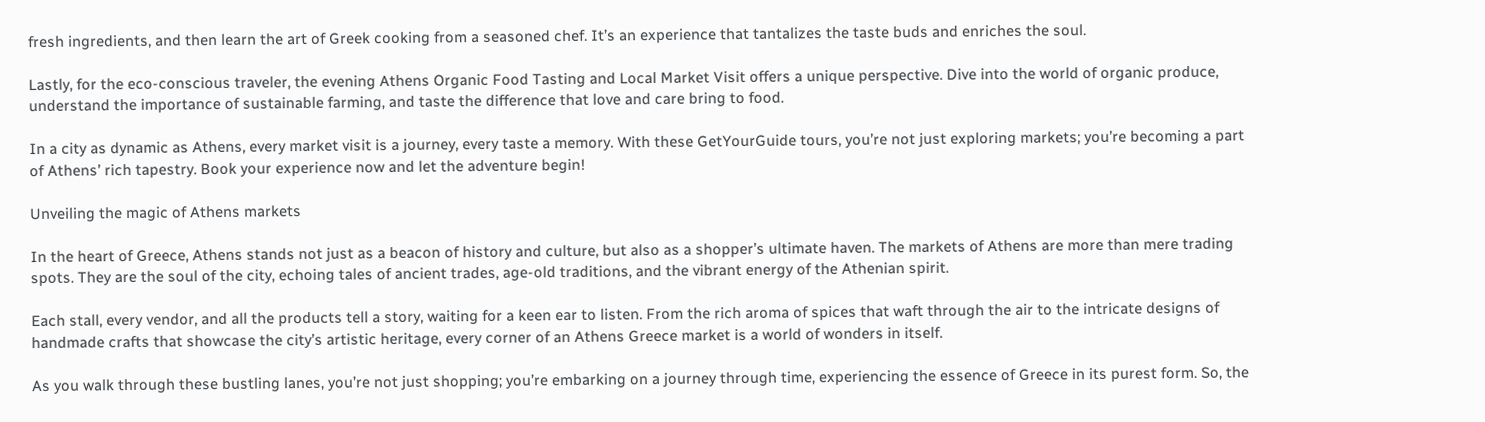fresh ingredients, and then learn the art of Greek cooking from a seasoned chef. It’s an experience that tantalizes the taste buds and enriches the soul.

Lastly, for the eco-conscious traveler, the evening Athens Organic Food Tasting and Local Market Visit offers a unique perspective. Dive into the world of organic produce, understand the importance of sustainable farming, and taste the difference that love and care bring to food.

In a city as dynamic as Athens, every market visit is a journey, every taste a memory. With these GetYourGuide tours, you’re not just exploring markets; you’re becoming a part of Athens’ rich tapestry. Book your experience now and let the adventure begin!

Unveiling the magic of Athens markets

In the heart of Greece, Athens stands not just as a beacon of history and culture, but also as a shopper’s ultimate haven. The markets of Athens are more than mere trading spots. They are the soul of the city, echoing tales of ancient trades, age-old traditions, and the vibrant energy of the Athenian spirit.

Each stall, every vendor, and all the products tell a story, waiting for a keen ear to listen. From the rich aroma of spices that waft through the air to the intricate designs of handmade crafts that showcase the city’s artistic heritage, every corner of an Athens Greece market is a world of wonders in itself.

As you walk through these bustling lanes, you’re not just shopping; you’re embarking on a journey through time, experiencing the essence of Greece in its purest form. So, the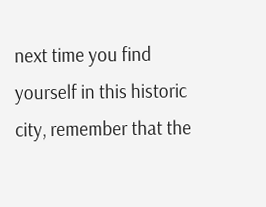next time you find yourself in this historic city, remember that the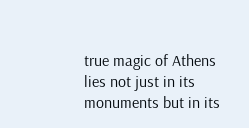true magic of Athens lies not just in its monuments but in its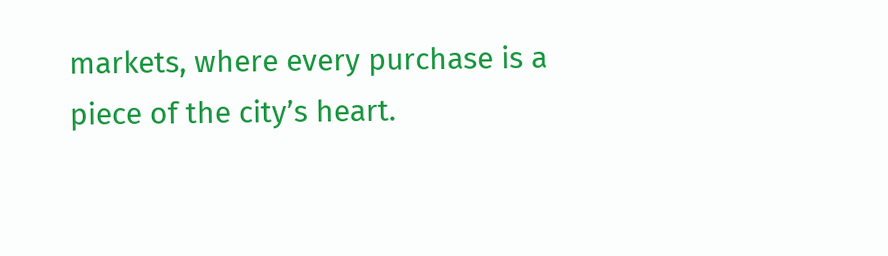markets, where every purchase is a piece of the city’s heart.